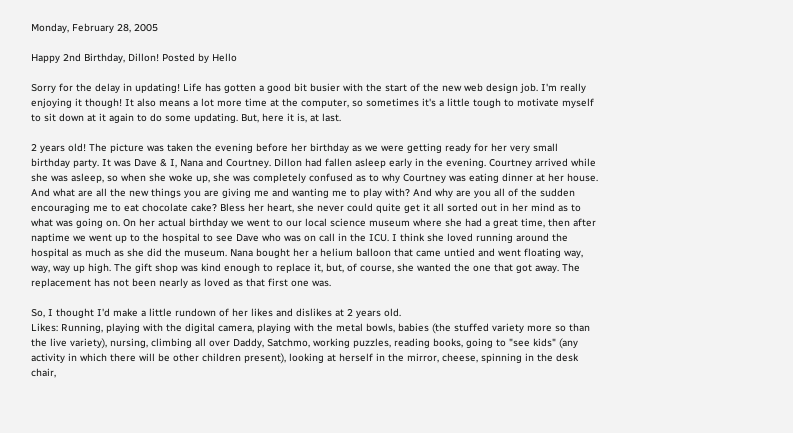Monday, February 28, 2005

Happy 2nd Birthday, Dillon! Posted by Hello

Sorry for the delay in updating! Life has gotten a good bit busier with the start of the new web design job. I'm really enjoying it though! It also means a lot more time at the computer, so sometimes it's a little tough to motivate myself to sit down at it again to do some updating. But, here it is, at last.

2 years old! The picture was taken the evening before her birthday as we were getting ready for her very small birthday party. It was Dave & I, Nana and Courtney. Dillon had fallen asleep early in the evening. Courtney arrived while she was asleep, so when she woke up, she was completely confused as to why Courtney was eating dinner at her house. And what are all the new things you are giving me and wanting me to play with? And why are you all of the sudden encouraging me to eat chocolate cake? Bless her heart, she never could quite get it all sorted out in her mind as to what was going on. On her actual birthday we went to our local science museum where she had a great time, then after naptime we went up to the hospital to see Dave who was on call in the ICU. I think she loved running around the hospital as much as she did the museum. Nana bought her a helium balloon that came untied and went floating way, way, way up high. The gift shop was kind enough to replace it, but, of course, she wanted the one that got away. The replacement has not been nearly as loved as that first one was.

So, I thought I'd make a little rundown of her likes and dislikes at 2 years old.
Likes: Running, playing with the digital camera, playing with the metal bowls, babies (the stuffed variety more so than the live variety), nursing, climbing all over Daddy, Satchmo, working puzzles, reading books, going to "see kids" (any activity in which there will be other children present), looking at herself in the mirror, cheese, spinning in the desk chair,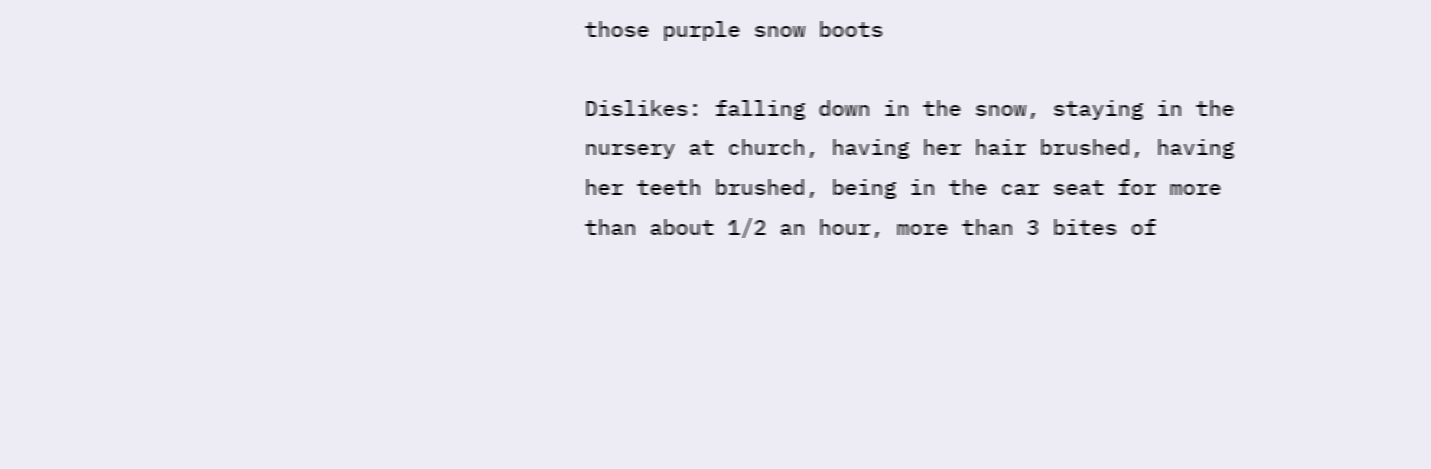those purple snow boots

Dislikes: falling down in the snow, staying in the nursery at church, having her hair brushed, having her teeth brushed, being in the car seat for more than about 1/2 an hour, more than 3 bites of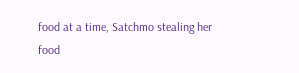food at a time, Satchmo stealing her food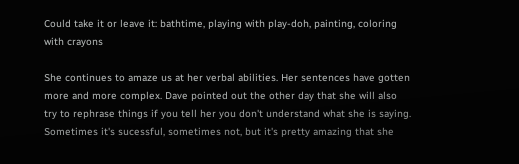Could take it or leave it: bathtime, playing with play-doh, painting, coloring with crayons

She continues to amaze us at her verbal abilities. Her sentences have gotten more and more complex. Dave pointed out the other day that she will also try to rephrase things if you tell her you don't understand what she is saying. Sometimes it's sucessful, sometimes not, but it's pretty amazing that she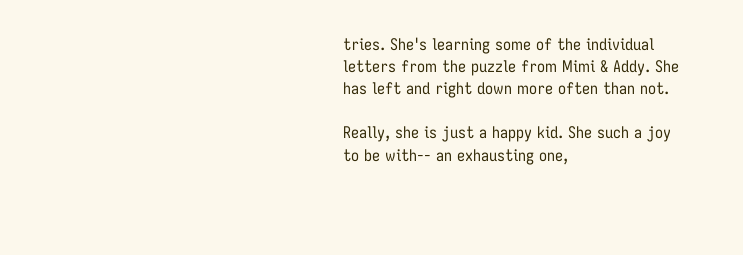tries. She's learning some of the individual letters from the puzzle from Mimi & Addy. She has left and right down more often than not.

Really, she is just a happy kid. She such a joy to be with-- an exhausting one,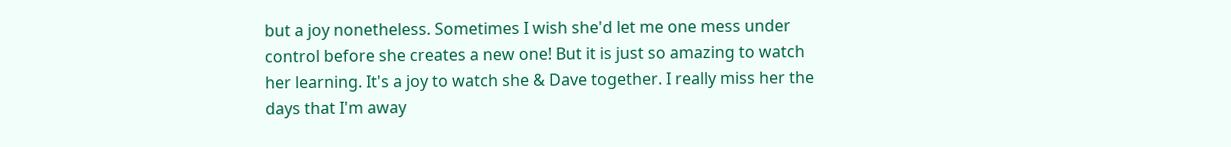but a joy nonetheless. Sometimes I wish she'd let me one mess under control before she creates a new one! But it is just so amazing to watch her learning. It's a joy to watch she & Dave together. I really miss her the days that I'm away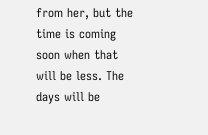from her, but the time is coming soon when that will be less. The days will be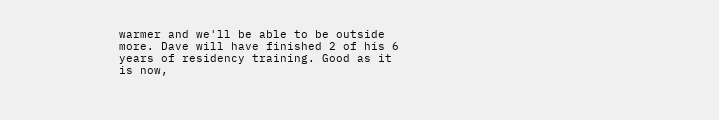warmer and we'll be able to be outside more. Dave will have finished 2 of his 6 years of residency training. Good as it is now,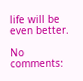life will be even better.

No comments: